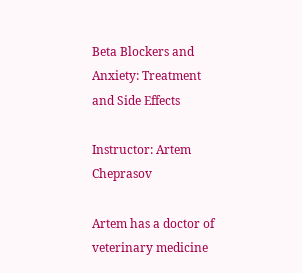Beta Blockers and Anxiety: Treatment and Side Effects

Instructor: Artem Cheprasov

Artem has a doctor of veterinary medicine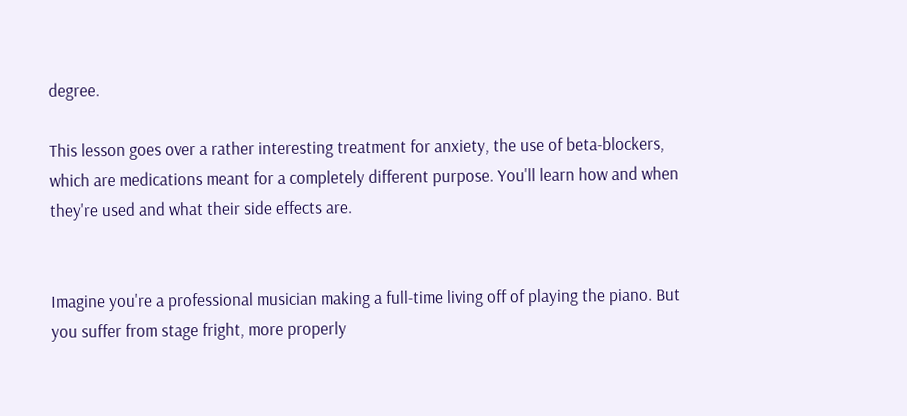degree.

This lesson goes over a rather interesting treatment for anxiety, the use of beta-blockers, which are medications meant for a completely different purpose. You'll learn how and when they're used and what their side effects are.


Imagine you're a professional musician making a full-time living off of playing the piano. But you suffer from stage fright, more properly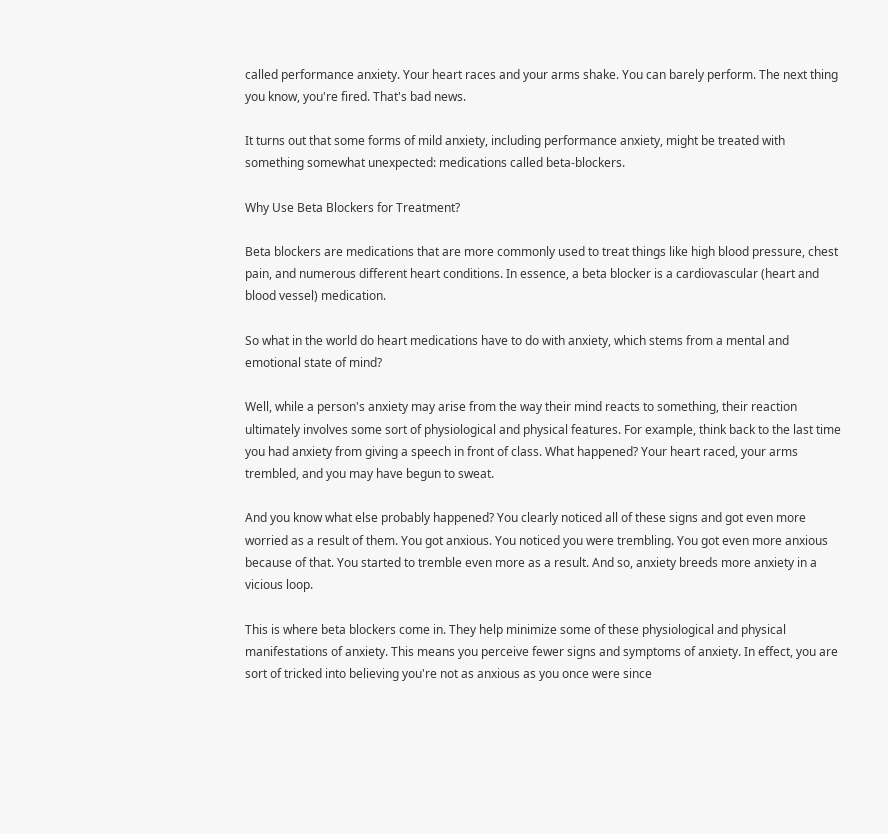called performance anxiety. Your heart races and your arms shake. You can barely perform. The next thing you know, you're fired. That's bad news.

It turns out that some forms of mild anxiety, including performance anxiety, might be treated with something somewhat unexpected: medications called beta-blockers.

Why Use Beta Blockers for Treatment?

Beta blockers are medications that are more commonly used to treat things like high blood pressure, chest pain, and numerous different heart conditions. In essence, a beta blocker is a cardiovascular (heart and blood vessel) medication.

So what in the world do heart medications have to do with anxiety, which stems from a mental and emotional state of mind?

Well, while a person's anxiety may arise from the way their mind reacts to something, their reaction ultimately involves some sort of physiological and physical features. For example, think back to the last time you had anxiety from giving a speech in front of class. What happened? Your heart raced, your arms trembled, and you may have begun to sweat.

And you know what else probably happened? You clearly noticed all of these signs and got even more worried as a result of them. You got anxious. You noticed you were trembling. You got even more anxious because of that. You started to tremble even more as a result. And so, anxiety breeds more anxiety in a vicious loop.

This is where beta blockers come in. They help minimize some of these physiological and physical manifestations of anxiety. This means you perceive fewer signs and symptoms of anxiety. In effect, you are sort of tricked into believing you're not as anxious as you once were since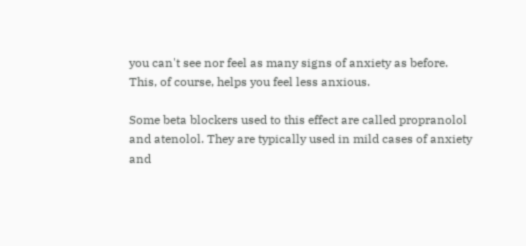you can't see nor feel as many signs of anxiety as before. This, of course, helps you feel less anxious.

Some beta blockers used to this effect are called propranolol and atenolol. They are typically used in mild cases of anxiety and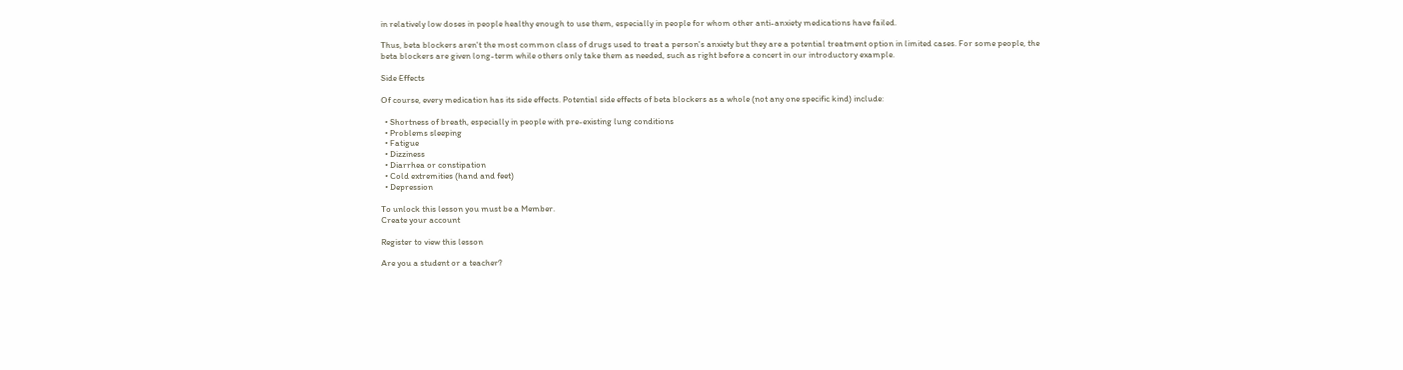in relatively low doses in people healthy enough to use them, especially in people for whom other anti-anxiety medications have failed.

Thus, beta blockers aren't the most common class of drugs used to treat a person's anxiety but they are a potential treatment option in limited cases. For some people, the beta blockers are given long-term while others only take them as needed, such as right before a concert in our introductory example.

Side Effects

Of course, every medication has its side effects. Potential side effects of beta blockers as a whole (not any one specific kind) include:

  • Shortness of breath, especially in people with pre-existing lung conditions
  • Problems sleeping
  • Fatigue
  • Dizziness
  • Diarrhea or constipation
  • Cold extremities (hand and feet)
  • Depression

To unlock this lesson you must be a Member.
Create your account

Register to view this lesson

Are you a student or a teacher?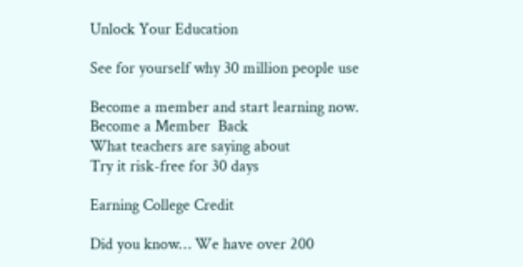Unlock Your Education

See for yourself why 30 million people use

Become a member and start learning now.
Become a Member  Back
What teachers are saying about
Try it risk-free for 30 days

Earning College Credit

Did you know… We have over 200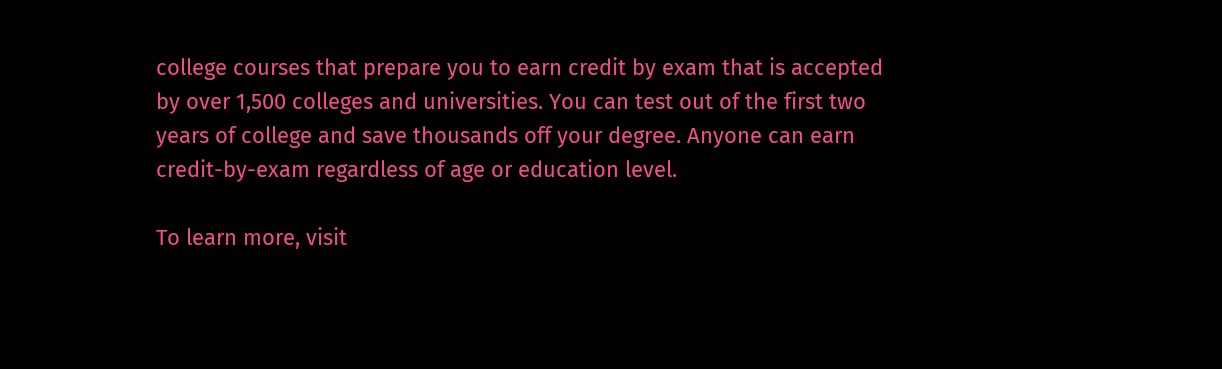college courses that prepare you to earn credit by exam that is accepted by over 1,500 colleges and universities. You can test out of the first two years of college and save thousands off your degree. Anyone can earn credit-by-exam regardless of age or education level.

To learn more, visit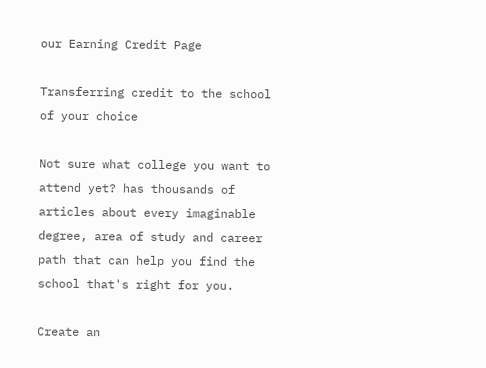our Earning Credit Page

Transferring credit to the school of your choice

Not sure what college you want to attend yet? has thousands of articles about every imaginable degree, area of study and career path that can help you find the school that's right for you.

Create an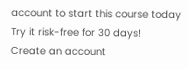account to start this course today
Try it risk-free for 30 days!
Create an account